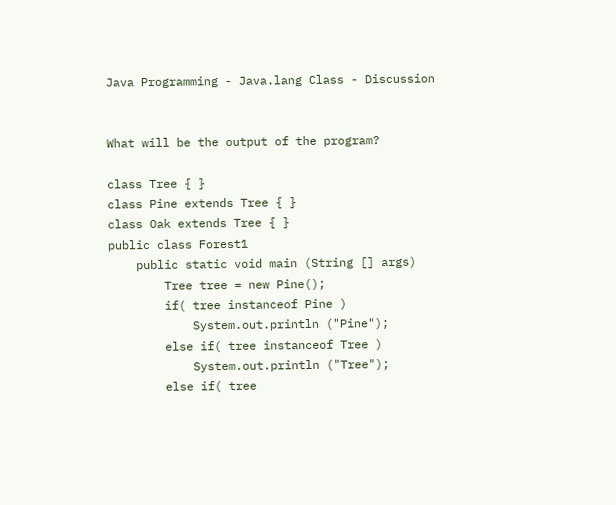Java Programming - Java.lang Class - Discussion


What will be the output of the program?

class Tree { }
class Pine extends Tree { }
class Oak extends Tree { }
public class Forest1
    public static void main (String [] args)
        Tree tree = new Pine();
        if( tree instanceof Pine )
            System.out.println ("Pine");
        else if( tree instanceof Tree )
            System.out.println ("Tree");
        else if( tree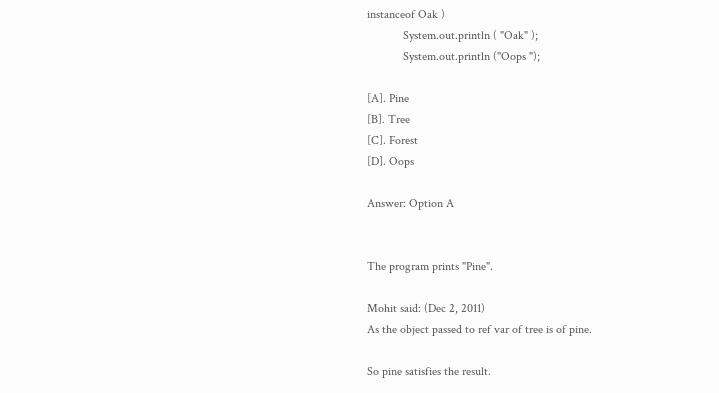instanceof Oak )
            System.out.println ( "Oak" );
            System.out.println ("Oops ");

[A]. Pine
[B]. Tree
[C]. Forest
[D]. Oops

Answer: Option A


The program prints "Pine".

Mohit said: (Dec 2, 2011)
As the object passed to ref var of tree is of pine.

So pine satisfies the result.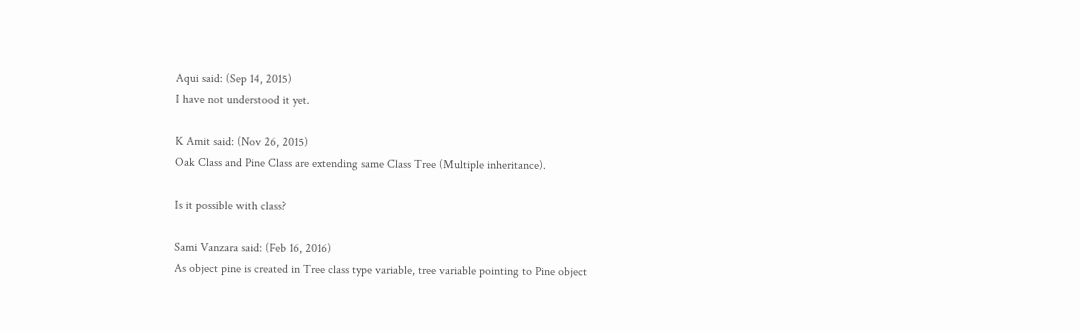Aqui said: (Sep 14, 2015)
I have not understood it yet.

K Amit said: (Nov 26, 2015)
Oak Class and Pine Class are extending same Class Tree (Multiple inheritance).

Is it possible with class?

Sami Vanzara said: (Feb 16, 2016)
As object pine is created in Tree class type variable, tree variable pointing to Pine object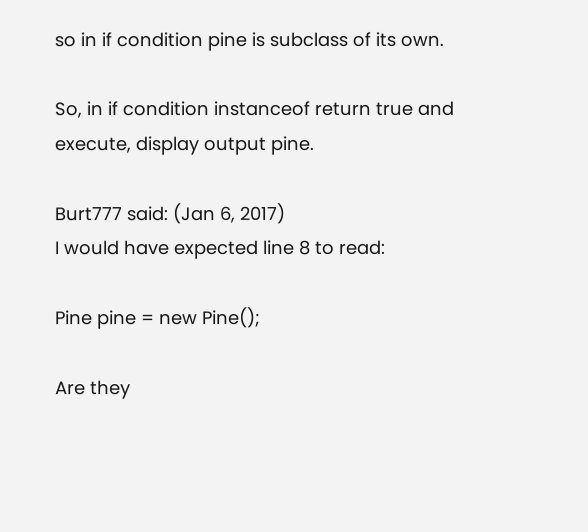so in if condition pine is subclass of its own.

So, in if condition instanceof return true and execute, display output pine.

Burt777 said: (Jan 6, 2017)
I would have expected line 8 to read:

Pine pine = new Pine();

Are they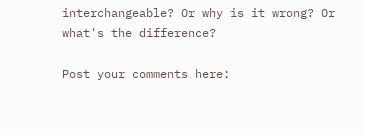interchangeable? Or why is it wrong? Or what's the difference?

Post your comments here: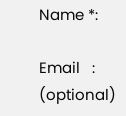Name *:

Email   : (optional)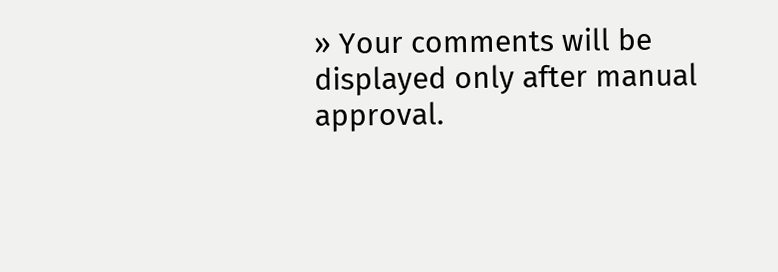» Your comments will be displayed only after manual approval.